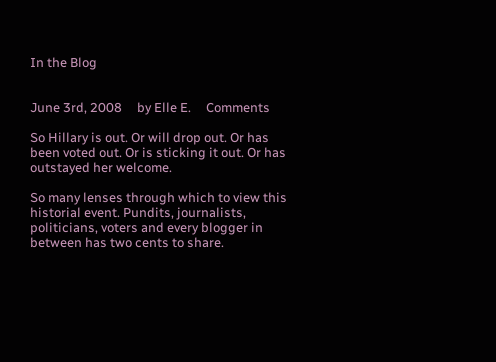In the Blog


June 3rd, 2008     by Elle E.     Comments

So Hillary is out. Or will drop out. Or has been voted out. Or is sticking it out. Or has outstayed her welcome.

So many lenses through which to view this historial event. Pundits, journalists, politicians, voters and every blogger in between has two cents to share.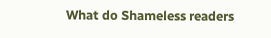What do Shameless readers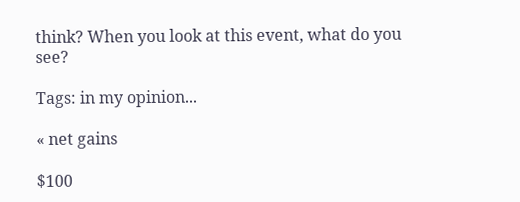think? When you look at this event, what do you see?

Tags: in my opinion...

« net gains

$100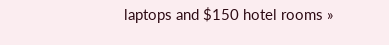laptops and $150 hotel rooms »